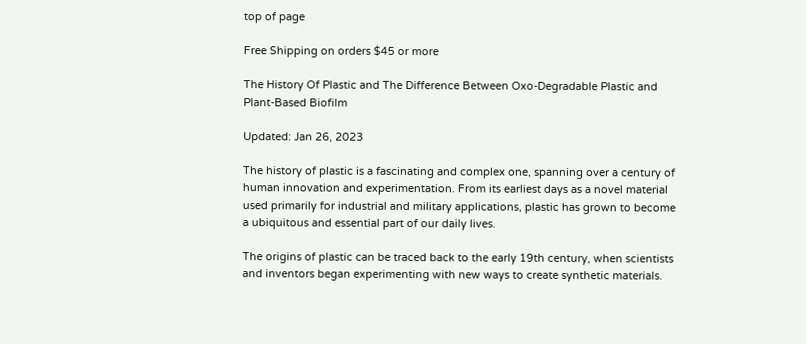top of page

Free Shipping on orders $45 or more

The History Of Plastic and The Difference Between Oxo-Degradable Plastic and Plant-Based Biofilm

Updated: Jan 26, 2023

The history of plastic is a fascinating and complex one, spanning over a century of human innovation and experimentation. From its earliest days as a novel material used primarily for industrial and military applications, plastic has grown to become a ubiquitous and essential part of our daily lives.

The origins of plastic can be traced back to the early 19th century, when scientists and inventors began experimenting with new ways to create synthetic materials.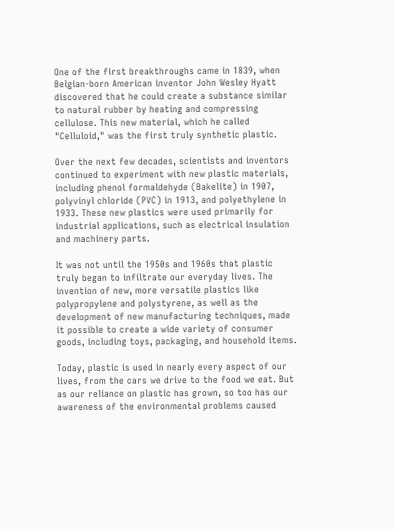One of the first breakthroughs came in 1839, when Belgian-born American inventor John Wesley Hyatt discovered that he could create a substance similar to natural rubber by heating and compressing cellulose. This new material, which he called "Celluloid," was the first truly synthetic plastic.

Over the next few decades, scientists and inventors continued to experiment with new plastic materials, including phenol formaldehyde (Bakelite) in 1907, polyvinyl chloride (PVC) in 1913, and polyethylene in 1933. These new plastics were used primarily for industrial applications, such as electrical insulation and machinery parts.

It was not until the 1950s and 1960s that plastic truly began to infiltrate our everyday lives. The invention of new, more versatile plastics like polypropylene and polystyrene, as well as the development of new manufacturing techniques, made it possible to create a wide variety of consumer goods, including toys, packaging, and household items.

Today, plastic is used in nearly every aspect of our lives, from the cars we drive to the food we eat. But as our reliance on plastic has grown, so too has our awareness of the environmental problems caused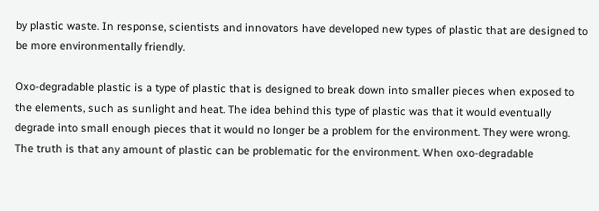by plastic waste. In response, scientists and innovators have developed new types of plastic that are designed to be more environmentally friendly.

Oxo-degradable plastic is a type of plastic that is designed to break down into smaller pieces when exposed to the elements, such as sunlight and heat. The idea behind this type of plastic was that it would eventually degrade into small enough pieces that it would no longer be a problem for the environment. They were wrong. The truth is that any amount of plastic can be problematic for the environment. When oxo-degradable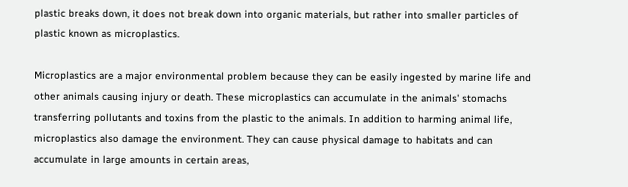plastic breaks down, it does not break down into organic materials, but rather into smaller particles of plastic known as microplastics.

Microplastics are a major environmental problem because they can be easily ingested by marine life and other animals causing injury or death. These microplastics can accumulate in the animals' stomachs transferring pollutants and toxins from the plastic to the animals. In addition to harming animal life, microplastics also damage the environment. They can cause physical damage to habitats and can accumulate in large amounts in certain areas,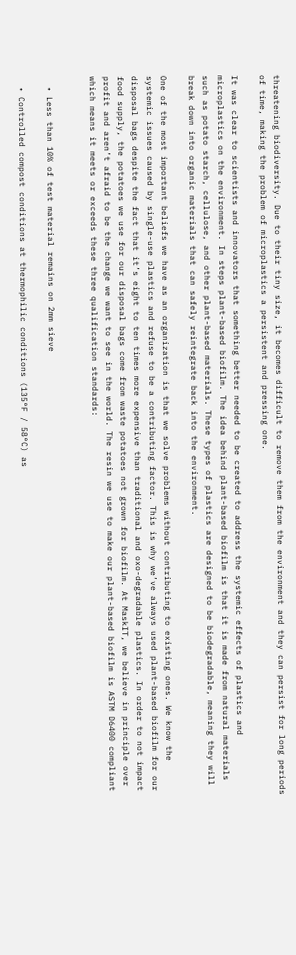threatening biodiversity. Due to their tiny size, it becomes difficult to remove them from the environment and they can persist for long periods of time, making the problem of microplastics a persistent and pressing one.

It was clear to scientists and innovators that something better needed to be created to address the systemic effects of plastics and microplastics on the environment. In steps plant-based biofilm. The idea behind plant-based biofilm is that it is made from natural materials such as potato starch, cellulose, and other plant-based materials. These types of plastics are designed to be biodegradable, meaning they will break down into organic materials that can safely reintegrate back into the environment.

One of the most important beliefs we have as an organization is that we solve problems without contributing to existing ones. We know the systemic issues caused by single-use plastics and refuse to be a contributing factor. This is why we’ve always used plant-based biofilm for our disposal bags despite the fact that it’s eight to ten times more expensive than traditional and oxo-degradable plastics. In order to not impact food supply, the potatoes we use for our disposal bags come from waste potatoes not grown for biofilm. At MaskIT, we believe in principle over profit and aren’t afraid to be the change we want to see in the world. The resin we use to make our plant-based biofilm is ASTM D6400 compliant which means it meets or exceeds these three qualification standards:


  • Less than 10% of test material remains on 2mm sieve

  • Controlled compost conditions at thermophilic conditions (135°F / 58°C) as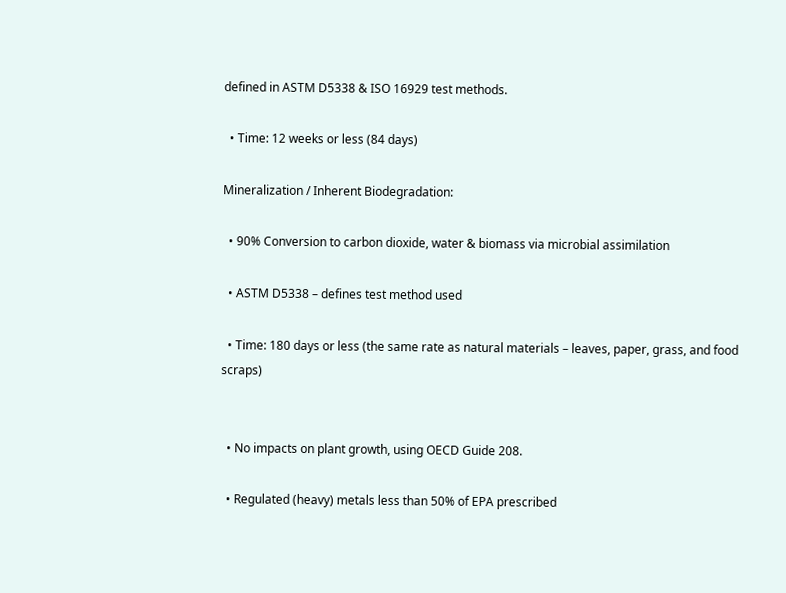defined in ASTM D5338 & ISO 16929 test methods.

  • Time: 12 weeks or less (84 days)

Mineralization / Inherent Biodegradation:

  • 90% Conversion to carbon dioxide, water & biomass via microbial assimilation

  • ASTM D5338 – defines test method used

  • Time: 180 days or less (the same rate as natural materials – leaves, paper, grass, and food scraps)


  • No impacts on plant growth, using OECD Guide 208.

  • Regulated (heavy) metals less than 50% of EPA prescribed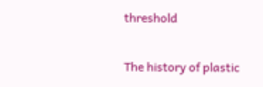threshold

The history of plastic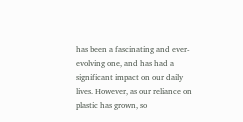has been a fascinating and ever-evolving one, and has had a significant impact on our daily lives. However, as our reliance on plastic has grown, so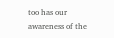too has our awareness of the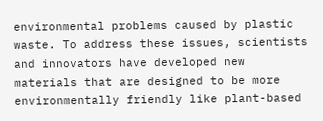environmental problems caused by plastic waste. To address these issues, scientists and innovators have developed new materials that are designed to be more environmentally friendly like plant-based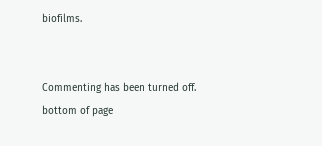biofilms.


Commenting has been turned off.
bottom of page